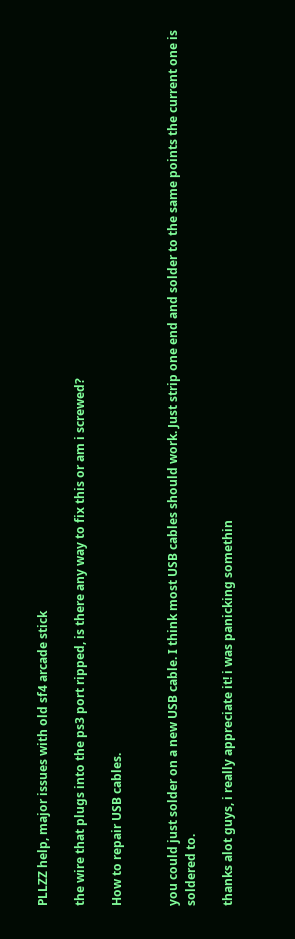PLLZZ help, major issues with old sf4 arcade stick

the wire that plugs into the ps3 port ripped, is there any way to fix this or am i screwed?

How to repair USB cables.


you could just solder on a new USB cable. I think most USB cables should work. Just strip one end and solder to the same points the current one is soldered to.

thanks alot guys, i really appreciate it! i was panicking somethin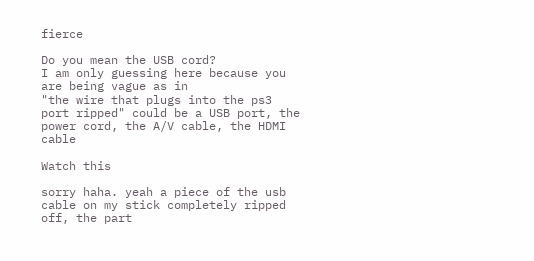fierce

Do you mean the USB cord?
I am only guessing here because you are being vague as in
"the wire that plugs into the ps3 port ripped" could be a USB port, the power cord, the A/V cable, the HDMI cable

Watch this

sorry haha. yeah a piece of the usb cable on my stick completely ripped off, the part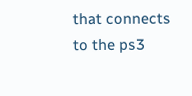that connects to the ps3